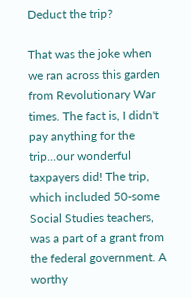Deduct the trip?

That was the joke when we ran across this garden from Revolutionary War times. The fact is, I didn't pay anything for the trip...our wonderful taxpayers did! The trip, which included 50-some Social Studies teachers, was a part of a grant from the federal government. A worthy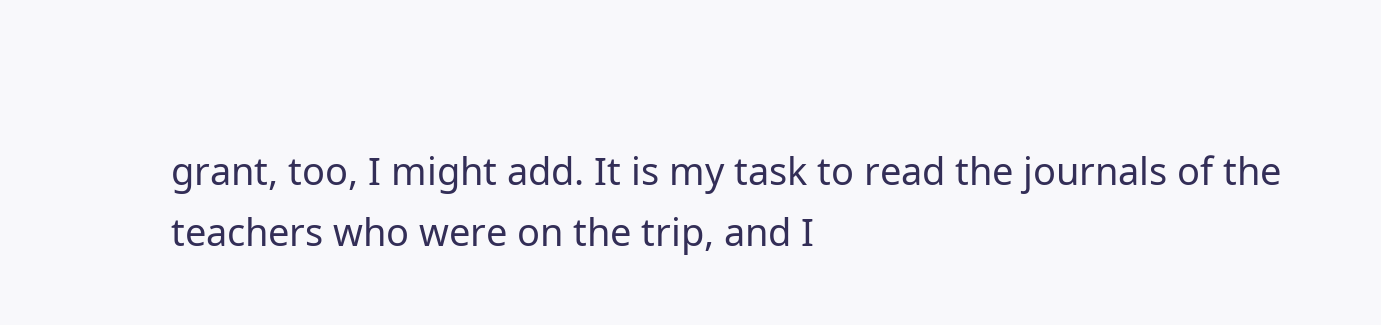grant, too, I might add. It is my task to read the journals of the teachers who were on the trip, and I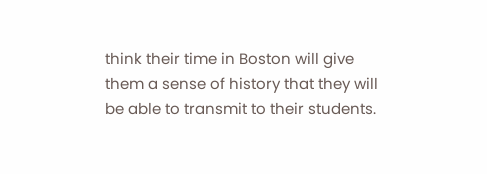think their time in Boston will give them a sense of history that they will be able to transmit to their students.